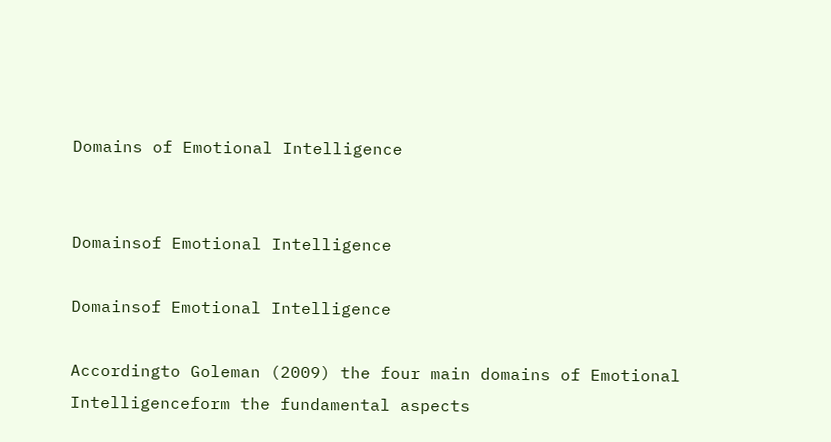Domains of Emotional Intelligence


Domainsof Emotional Intelligence

Domainsof Emotional Intelligence

Accordingto Goleman (2009) the four main domains of Emotional Intelligenceform the fundamental aspects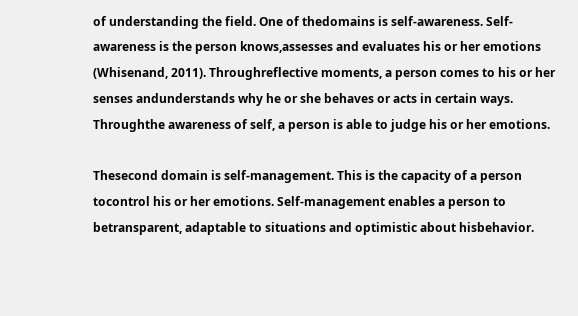of understanding the field. One of thedomains is self-awareness. Self-awareness is the person knows,assesses and evaluates his or her emotions (Whisenand, 2011). Throughreflective moments, a person comes to his or her senses andunderstands why he or she behaves or acts in certain ways. Throughthe awareness of self, a person is able to judge his or her emotions.

Thesecond domain is self-management. This is the capacity of a person tocontrol his or her emotions. Self-management enables a person to betransparent, adaptable to situations and optimistic about hisbehavior.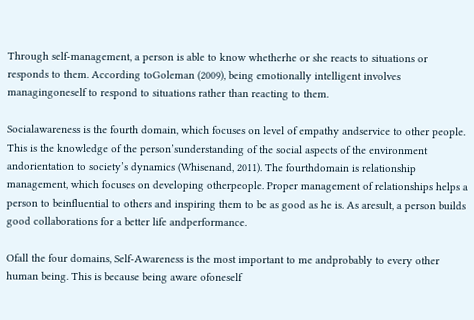Through self-management, a person is able to know whetherhe or she reacts to situations or responds to them. According toGoleman (2009), being emotionally intelligent involves managingoneself to respond to situations rather than reacting to them.

Socialawareness is the fourth domain, which focuses on level of empathy andservice to other people. This is the knowledge of the person’sunderstanding of the social aspects of the environment andorientation to society’s dynamics (Whisenand, 2011). The fourthdomain is relationship management, which focuses on developing otherpeople. Proper management of relationships helps a person to beinfluential to others and inspiring them to be as good as he is. As aresult, a person builds good collaborations for a better life andperformance.

Ofall the four domains, Self-Awareness is the most important to me andprobably to every other human being. This is because being aware ofoneself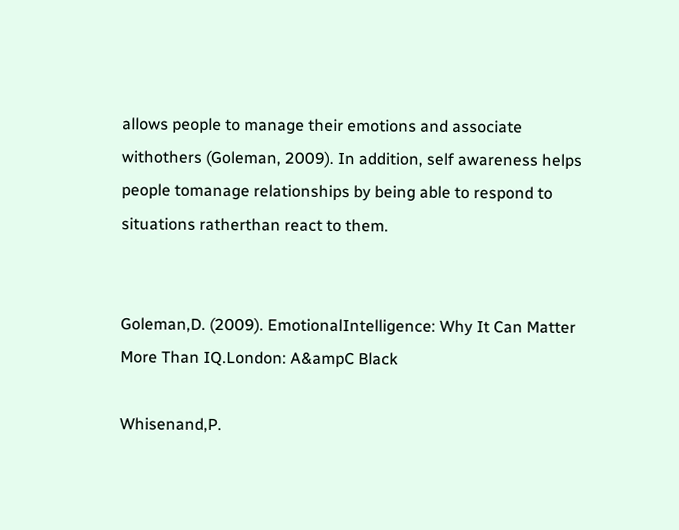allows people to manage their emotions and associate withothers (Goleman, 2009). In addition, self awareness helps people tomanage relationships by being able to respond to situations ratherthan react to them.


Goleman,D. (2009). EmotionalIntelligence: Why It Can Matter More Than IQ.London: A&ampC Black

Whisenand,P.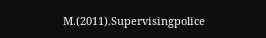M.(2011).Supervisingpolice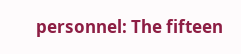personnel: The fifteen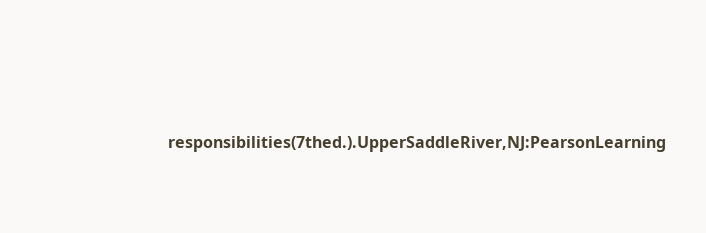responsibilities(7thed.).UpperSaddleRiver,NJ:PearsonLearning